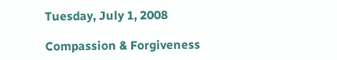Tuesday, July 1, 2008

Compassion & Forgiveness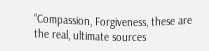“Compassion, Forgiveness, these are the real, ultimate sources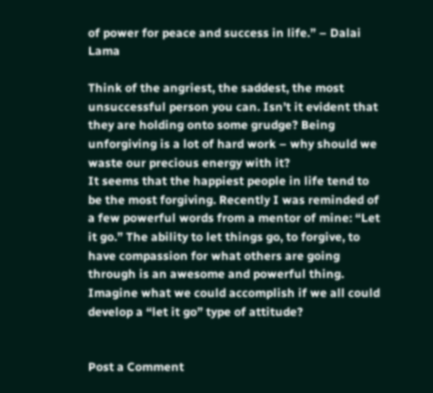of power for peace and success in life.” – Dalai Lama

Think of the angriest, the saddest, the most unsuccessful person you can. Isn’t it evident that they are holding onto some grudge? Being unforgiving is a lot of hard work – why should we waste our precious energy with it?
It seems that the happiest people in life tend to be the most forgiving. Recently I was reminded of a few powerful words from a mentor of mine: “Let it go.” The ability to let things go, to forgive, to have compassion for what others are going through is an awesome and powerful thing. Imagine what we could accomplish if we all could develop a “let it go” type of attitude?


Post a Comment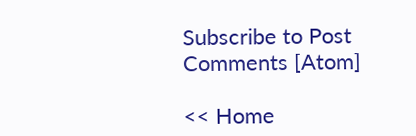Subscribe to Post Comments [Atom]

<< Home